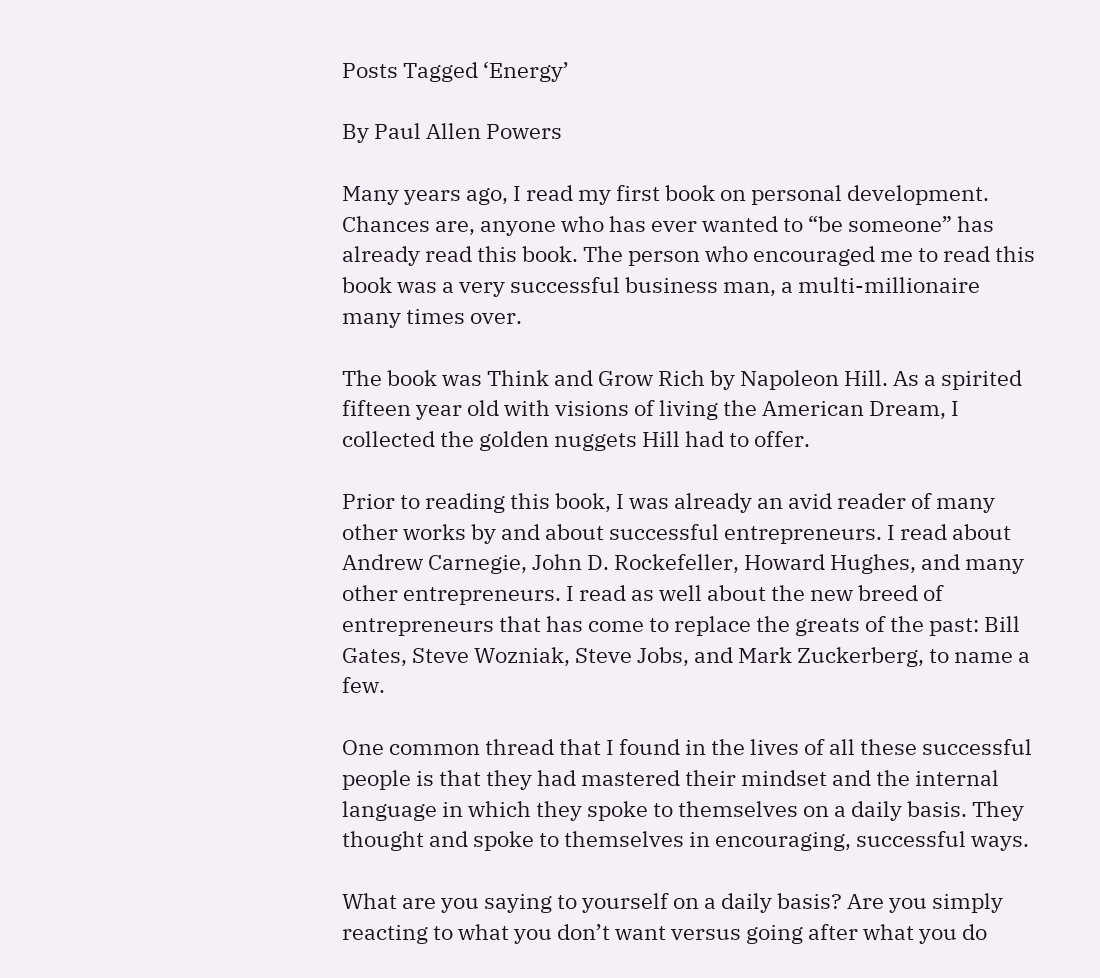Posts Tagged ‘Energy’

By Paul Allen Powers

Many years ago, I read my first book on personal development. Chances are, anyone who has ever wanted to “be someone” has already read this book. The person who encouraged me to read this book was a very successful business man, a multi-millionaire many times over.

The book was Think and Grow Rich by Napoleon Hill. As a spirited fifteen year old with visions of living the American Dream, I collected the golden nuggets Hill had to offer.

Prior to reading this book, I was already an avid reader of many other works by and about successful entrepreneurs. I read about Andrew Carnegie, John D. Rockefeller, Howard Hughes, and many other entrepreneurs. I read as well about the new breed of entrepreneurs that has come to replace the greats of the past: Bill Gates, Steve Wozniak, Steve Jobs, and Mark Zuckerberg, to name a few.

One common thread that I found in the lives of all these successful people is that they had mastered their mindset and the internal language in which they spoke to themselves on a daily basis. They thought and spoke to themselves in encouraging, successful ways.

What are you saying to yourself on a daily basis? Are you simply reacting to what you don’t want versus going after what you do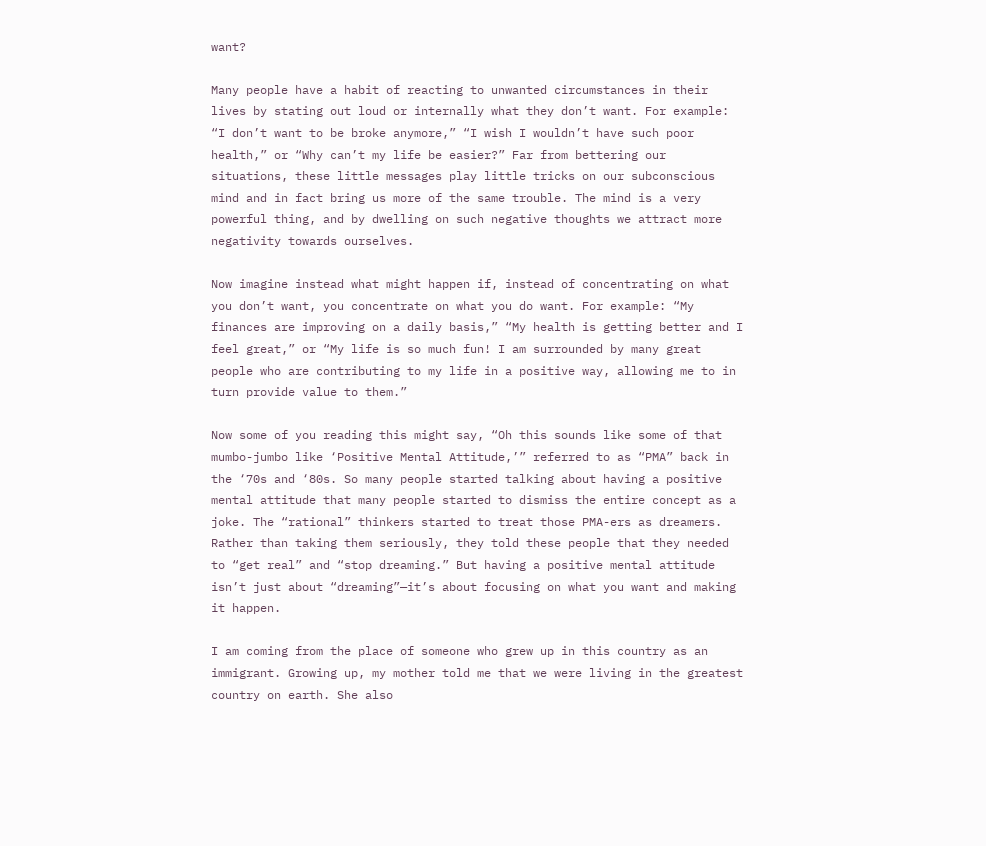want?

Many people have a habit of reacting to unwanted circumstances in their lives by stating out loud or internally what they don’t want. For example: “I don’t want to be broke anymore,” “I wish I wouldn’t have such poor health,” or “Why can’t my life be easier?” Far from bettering our situations, these little messages play little tricks on our subconscious mind and in fact bring us more of the same trouble. The mind is a very powerful thing, and by dwelling on such negative thoughts we attract more negativity towards ourselves.

Now imagine instead what might happen if, instead of concentrating on what you don’t want, you concentrate on what you do want. For example: “My finances are improving on a daily basis,” “My health is getting better and I feel great,” or “My life is so much fun! I am surrounded by many great people who are contributing to my life in a positive way, allowing me to in turn provide value to them.”

Now some of you reading this might say, “Oh this sounds like some of that mumbo-jumbo like ‘Positive Mental Attitude,’” referred to as “PMA” back in the ‘70s and ‘80s. So many people started talking about having a positive mental attitude that many people started to dismiss the entire concept as a joke. The “rational” thinkers started to treat those PMA-ers as dreamers. Rather than taking them seriously, they told these people that they needed to “get real” and “stop dreaming.” But having a positive mental attitude isn’t just about “dreaming”—it’s about focusing on what you want and making it happen.

I am coming from the place of someone who grew up in this country as an immigrant. Growing up, my mother told me that we were living in the greatest country on earth. She also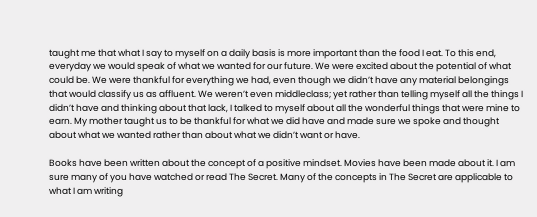taught me that what I say to myself on a daily basis is more important than the food I eat. To this end, everyday we would speak of what we wanted for our future. We were excited about the potential of what could be. We were thankful for everything we had, even though we didn’t have any material belongings that would classify us as affluent. We weren’t even middleclass; yet rather than telling myself all the things I didn’t have and thinking about that lack, I talked to myself about all the wonderful things that were mine to earn. My mother taught us to be thankful for what we did have and made sure we spoke and thought about what we wanted rather than about what we didn’t want or have.

Books have been written about the concept of a positive mindset. Movies have been made about it. I am sure many of you have watched or read The Secret. Many of the concepts in The Secret are applicable to what I am writing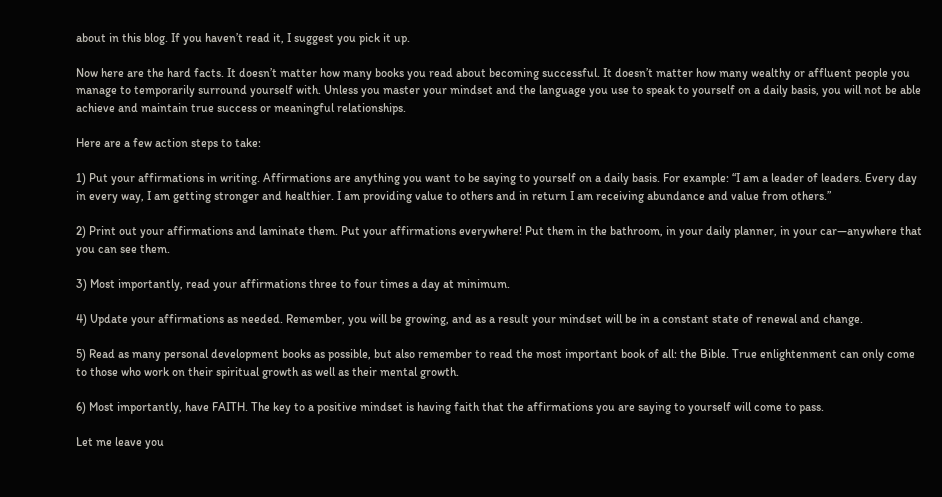about in this blog. If you haven’t read it, I suggest you pick it up.

Now here are the hard facts. It doesn’t matter how many books you read about becoming successful. It doesn’t matter how many wealthy or affluent people you manage to temporarily surround yourself with. Unless you master your mindset and the language you use to speak to yourself on a daily basis, you will not be able achieve and maintain true success or meaningful relationships.

Here are a few action steps to take:

1) Put your affirmations in writing. Affirmations are anything you want to be saying to yourself on a daily basis. For example: “I am a leader of leaders. Every day in every way, I am getting stronger and healthier. I am providing value to others and in return I am receiving abundance and value from others.”

2) Print out your affirmations and laminate them. Put your affirmations everywhere! Put them in the bathroom, in your daily planner, in your car—anywhere that you can see them.

3) Most importantly, read your affirmations three to four times a day at minimum.

4) Update your affirmations as needed. Remember, you will be growing, and as a result your mindset will be in a constant state of renewal and change.

5) Read as many personal development books as possible, but also remember to read the most important book of all: the Bible. True enlightenment can only come to those who work on their spiritual growth as well as their mental growth.

6) Most importantly, have FAITH. The key to a positive mindset is having faith that the affirmations you are saying to yourself will come to pass.

Let me leave you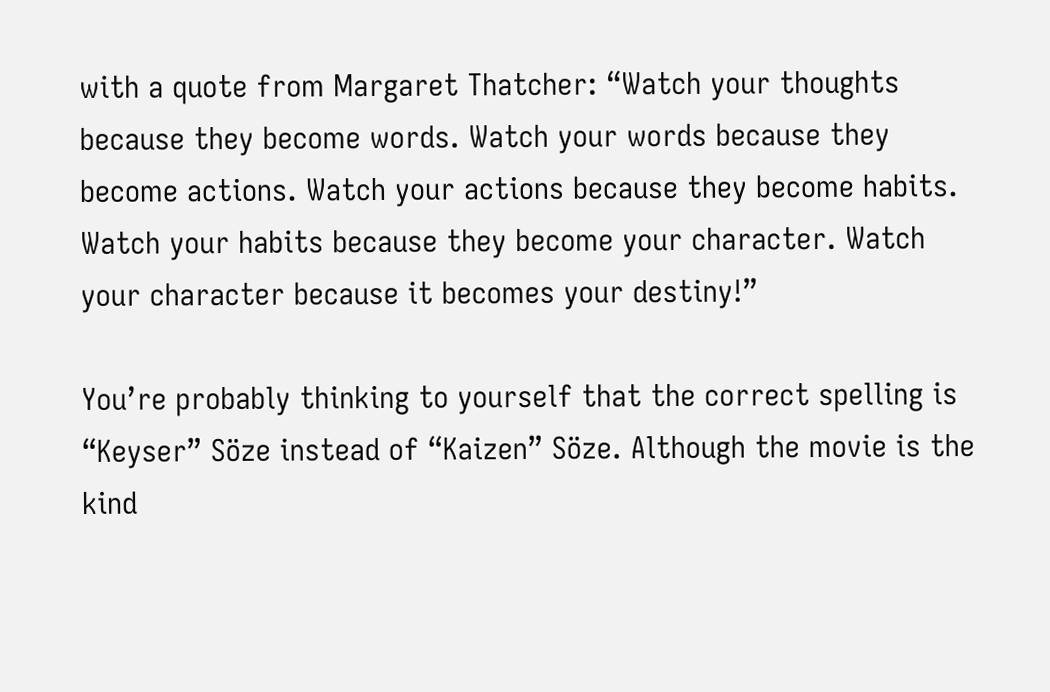with a quote from Margaret Thatcher: “Watch your thoughts because they become words. Watch your words because they become actions. Watch your actions because they become habits. Watch your habits because they become your character. Watch your character because it becomes your destiny!”

You’re probably thinking to yourself that the correct spelling is “Keyser” Söze instead of “Kaizen” Söze. Although the movie is the kind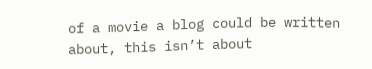of a movie a blog could be written about, this isn’t about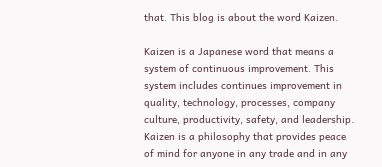that. This blog is about the word Kaizen.

Kaizen is a Japanese word that means a system of continuous improvement. This system includes continues improvement in quality, technology, processes, company culture, productivity, safety, and leadership. Kaizen is a philosophy that provides peace of mind for anyone in any trade and in any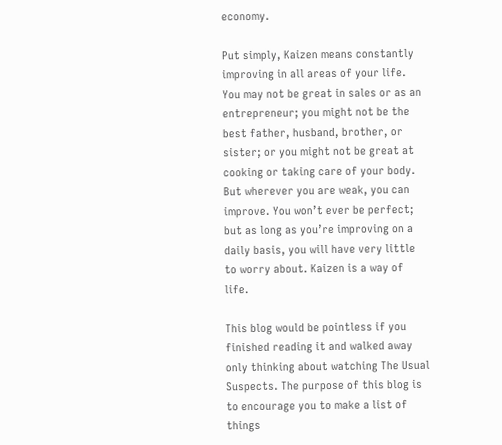economy.

Put simply, Kaizen means constantly improving in all areas of your life. You may not be great in sales or as an entrepreneur; you might not be the best father, husband, brother, or sister; or you might not be great at cooking or taking care of your body. But wherever you are weak, you can improve. You won’t ever be perfect; but as long as you’re improving on a daily basis, you will have very little to worry about. Kaizen is a way of life.

This blog would be pointless if you finished reading it and walked away only thinking about watching The Usual Suspects. The purpose of this blog is to encourage you to make a list of things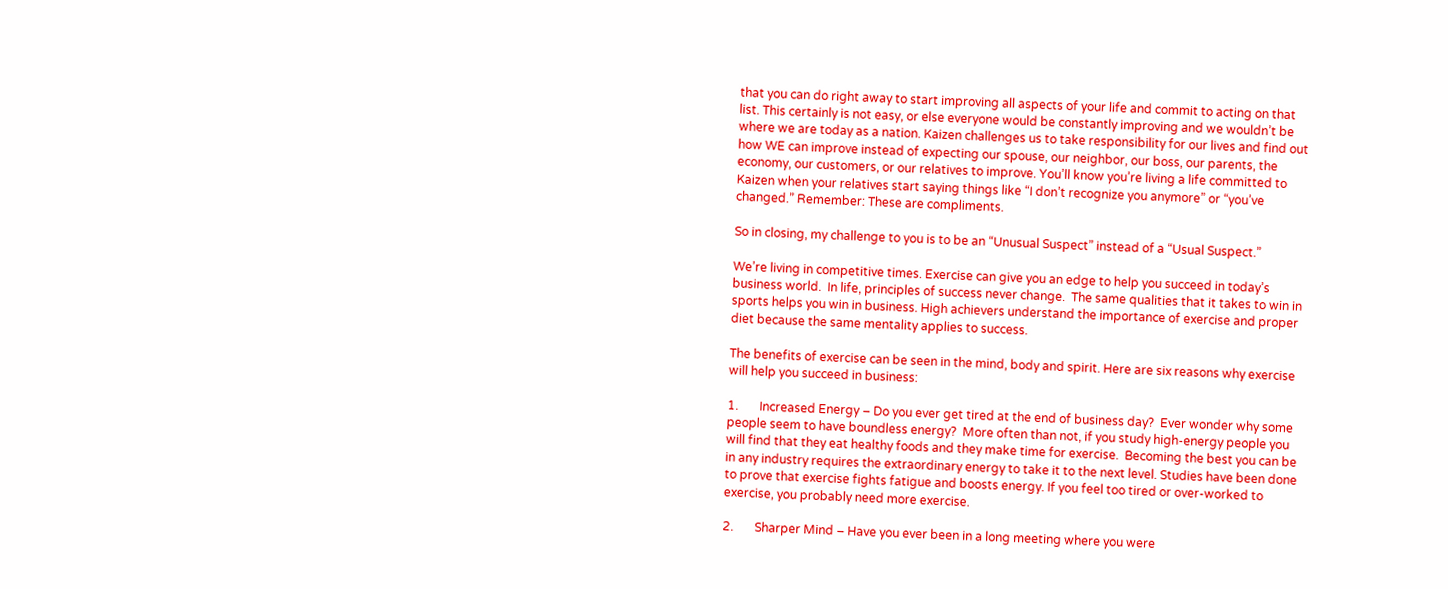that you can do right away to start improving all aspects of your life and commit to acting on that list. This certainly is not easy, or else everyone would be constantly improving and we wouldn’t be where we are today as a nation. Kaizen challenges us to take responsibility for our lives and find out how WE can improve instead of expecting our spouse, our neighbor, our boss, our parents, the economy, our customers, or our relatives to improve. You’ll know you’re living a life committed to Kaizen when your relatives start saying things like “I don’t recognize you anymore” or “you’ve changed.” Remember: These are compliments.

So in closing, my challenge to you is to be an “Unusual Suspect” instead of a “Usual Suspect.”

We’re living in competitive times. Exercise can give you an edge to help you succeed in today’s business world.  In life, principles of success never change.  The same qualities that it takes to win in sports helps you win in business. High achievers understand the importance of exercise and proper diet because the same mentality applies to success.

The benefits of exercise can be seen in the mind, body and spirit. Here are six reasons why exercise will help you succeed in business:

1.       Increased Energy – Do you ever get tired at the end of business day?  Ever wonder why some people seem to have boundless energy?  More often than not, if you study high-energy people you will find that they eat healthy foods and they make time for exercise.  Becoming the best you can be in any industry requires the extraordinary energy to take it to the next level. Studies have been done to prove that exercise fights fatigue and boosts energy. If you feel too tired or over-worked to exercise, you probably need more exercise.

2.       Sharper Mind – Have you ever been in a long meeting where you were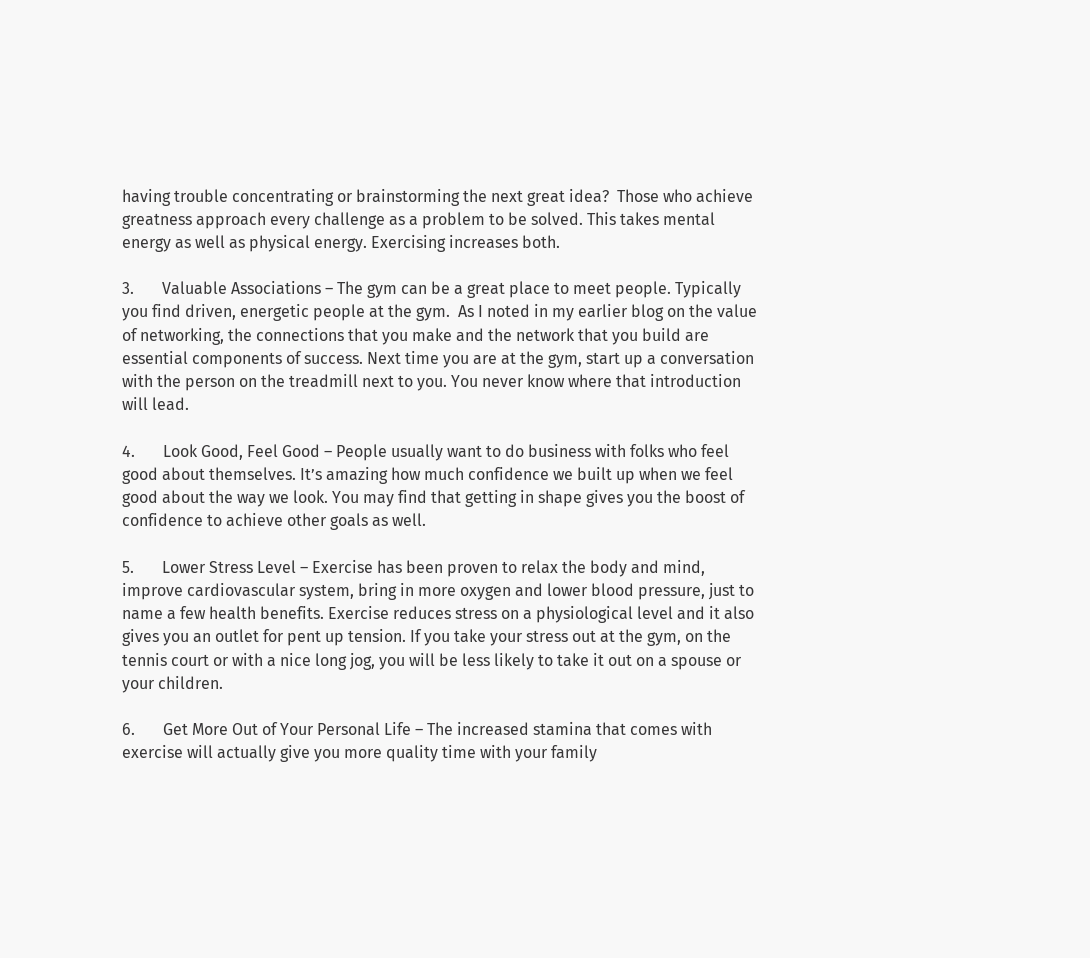having trouble concentrating or brainstorming the next great idea?  Those who achieve greatness approach every challenge as a problem to be solved. This takes mental energy as well as physical energy. Exercising increases both.

3.       Valuable Associations – The gym can be a great place to meet people. Typically you find driven, energetic people at the gym.  As I noted in my earlier blog on the value of networking, the connections that you make and the network that you build are essential components of success. Next time you are at the gym, start up a conversation with the person on the treadmill next to you. You never know where that introduction will lead.

4.       Look Good, Feel Good – People usually want to do business with folks who feel good about themselves. It’s amazing how much confidence we built up when we feel good about the way we look. You may find that getting in shape gives you the boost of confidence to achieve other goals as well.

5.       Lower Stress Level – Exercise has been proven to relax the body and mind, improve cardiovascular system, bring in more oxygen and lower blood pressure, just to name a few health benefits. Exercise reduces stress on a physiological level and it also gives you an outlet for pent up tension. If you take your stress out at the gym, on the tennis court or with a nice long jog, you will be less likely to take it out on a spouse or your children.

6.       Get More Out of Your Personal Life – The increased stamina that comes with exercise will actually give you more quality time with your family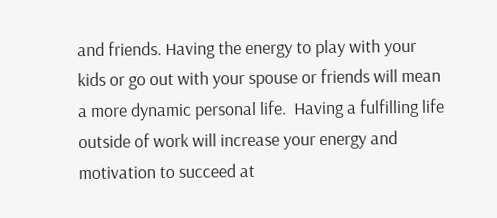and friends. Having the energy to play with your kids or go out with your spouse or friends will mean a more dynamic personal life.  Having a fulfilling life outside of work will increase your energy and motivation to succeed at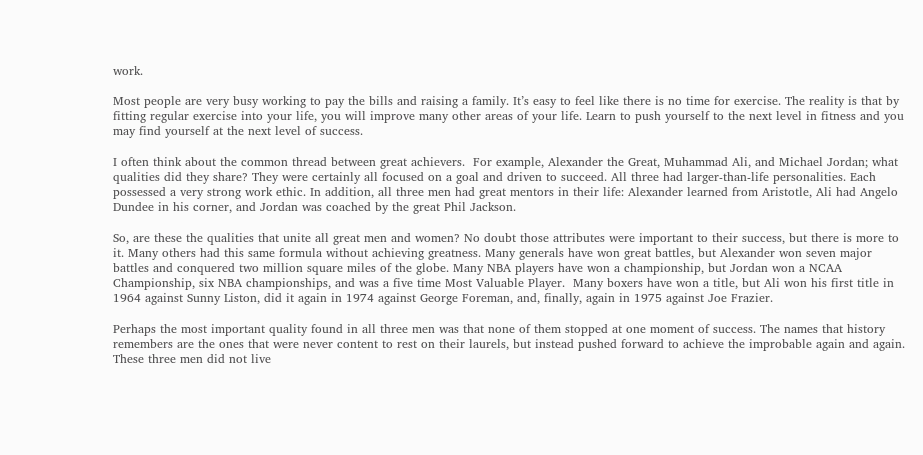work.

Most people are very busy working to pay the bills and raising a family. It’s easy to feel like there is no time for exercise. The reality is that by fitting regular exercise into your life, you will improve many other areas of your life. Learn to push yourself to the next level in fitness and you may find yourself at the next level of success.

I often think about the common thread between great achievers.  For example, Alexander the Great, Muhammad Ali, and Michael Jordan; what qualities did they share? They were certainly all focused on a goal and driven to succeed. All three had larger-than-life personalities. Each possessed a very strong work ethic. In addition, all three men had great mentors in their life: Alexander learned from Aristotle, Ali had Angelo Dundee in his corner, and Jordan was coached by the great Phil Jackson.

So, are these the qualities that unite all great men and women? No doubt those attributes were important to their success, but there is more to it. Many others had this same formula without achieving greatness. Many generals have won great battles, but Alexander won seven major battles and conquered two million square miles of the globe. Many NBA players have won a championship, but Jordan won a NCAA Championship, six NBA championships, and was a five time Most Valuable Player.  Many boxers have won a title, but Ali won his first title in 1964 against Sunny Liston, did it again in 1974 against George Foreman, and, finally, again in 1975 against Joe Frazier.

Perhaps the most important quality found in all three men was that none of them stopped at one moment of success. The names that history remembers are the ones that were never content to rest on their laurels, but instead pushed forward to achieve the improbable again and again.  These three men did not live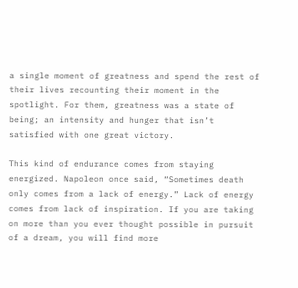a single moment of greatness and spend the rest of their lives recounting their moment in the spotlight. For them, greatness was a state of being; an intensity and hunger that isn’t satisfied with one great victory.

This kind of endurance comes from staying energized. Napoleon once said, “Sometimes death only comes from a lack of energy.” Lack of energy comes from lack of inspiration. If you are taking on more than you ever thought possible in pursuit of a dream, you will find more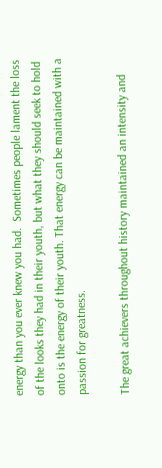energy than you ever knew you had.  Sometimes people lament the loss of the looks they had in their youth, but what they should seek to hold onto is the energy of their youth. That energy can be maintained with a passion for greatness.

The great achievers throughout history maintained an intensity and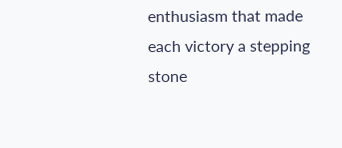enthusiasm that made each victory a stepping stone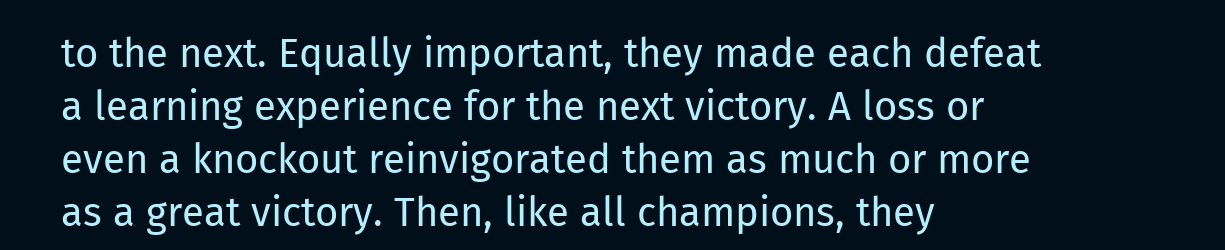to the next. Equally important, they made each defeat a learning experience for the next victory. A loss or even a knockout reinvigorated them as much or more as a great victory. Then, like all champions, they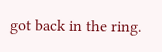got back in the ring.